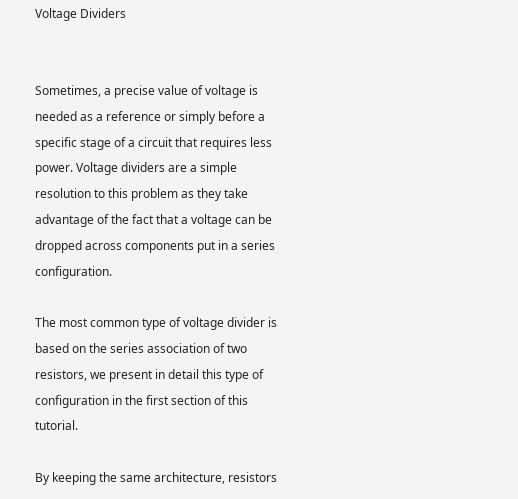Voltage Dividers


Sometimes, a precise value of voltage is needed as a reference or simply before a specific stage of a circuit that requires less power. Voltage dividers are a simple resolution to this problem as they take advantage of the fact that a voltage can be dropped across components put in a series configuration.

The most common type of voltage divider is based on the series association of two resistors, we present in detail this type of configuration in the first section of this tutorial.

By keeping the same architecture, resistors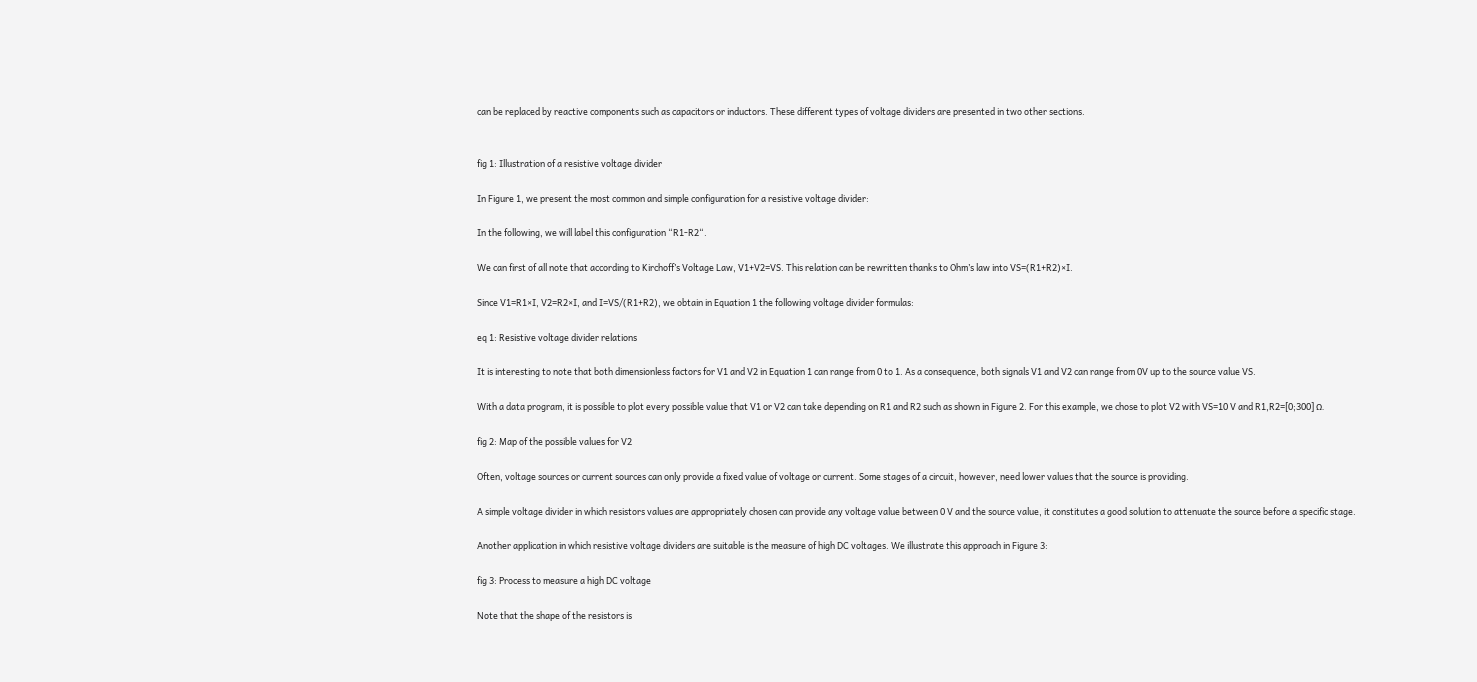can be replaced by reactive components such as capacitors or inductors. These different types of voltage dividers are presented in two other sections.


fig 1: Illustration of a resistive voltage divider

In Figure 1, we present the most common and simple configuration for a resistive voltage divider:

In the following, we will label this configuration “R1-R2“.

We can first of all note that according to Kirchoff’s Voltage Law, V1+V2=VS. This relation can be rewritten thanks to Ohm’s law into VS=(R1+R2)×I.

Since V1=R1×I, V2=R2×I, and I=VS/(R1+R2), we obtain in Equation 1 the following voltage divider formulas:

eq 1: Resistive voltage divider relations

It is interesting to note that both dimensionless factors for V1 and V2 in Equation 1 can range from 0 to 1. As a consequence, both signals V1 and V2 can range from 0V up to the source value VS.

With a data program, it is possible to plot every possible value that V1 or V2 can take depending on R1 and R2 such as shown in Figure 2. For this example, we chose to plot V2 with VS=10 V and R1,R2=[0;300] Ω.

fig 2: Map of the possible values for V2

Often, voltage sources or current sources can only provide a fixed value of voltage or current. Some stages of a circuit, however, need lower values that the source is providing.

A simple voltage divider in which resistors values are appropriately chosen can provide any voltage value between 0 V and the source value, it constitutes a good solution to attenuate the source before a specific stage.

Another application in which resistive voltage dividers are suitable is the measure of high DC voltages. We illustrate this approach in Figure 3:

fig 3: Process to measure a high DC voltage

Note that the shape of the resistors is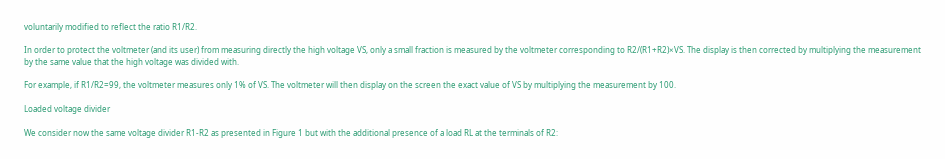voluntarily modified to reflect the ratio R1/R2.

In order to protect the voltmeter (and its user) from measuring directly the high voltage VS, only a small fraction is measured by the voltmeter corresponding to R2/(R1+R2)×VS. The display is then corrected by multiplying the measurement by the same value that the high voltage was divided with.

For example, if R1/R2=99, the voltmeter measures only 1% of VS. The voltmeter will then display on the screen the exact value of VS by multiplying the measurement by 100.

Loaded voltage divider

We consider now the same voltage divider R1-R2 as presented in Figure 1 but with the additional presence of a load RL at the terminals of R2: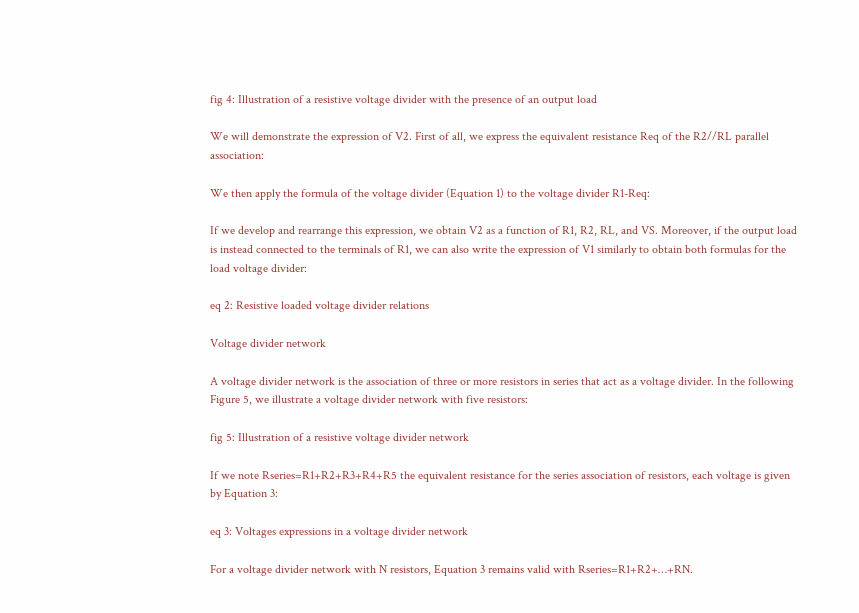fig 4: Illustration of a resistive voltage divider with the presence of an output load

We will demonstrate the expression of V2. First of all, we express the equivalent resistance Req of the R2//RL parallel association:

We then apply the formula of the voltage divider (Equation 1) to the voltage divider R1-Req:

If we develop and rearrange this expression, we obtain V2 as a function of R1, R2, RL, and VS. Moreover, if the output load is instead connected to the terminals of R1, we can also write the expression of V1 similarly to obtain both formulas for the load voltage divider:

eq 2: Resistive loaded voltage divider relations

Voltage divider network

A voltage divider network is the association of three or more resistors in series that act as a voltage divider. In the following Figure 5, we illustrate a voltage divider network with five resistors:

fig 5: Illustration of a resistive voltage divider network

If we note Rseries=R1+R2+R3+R4+R5 the equivalent resistance for the series association of resistors, each voltage is given by Equation 3:

eq 3: Voltages expressions in a voltage divider network

For a voltage divider network with N resistors, Equation 3 remains valid with Rseries=R1+R2+…+RN.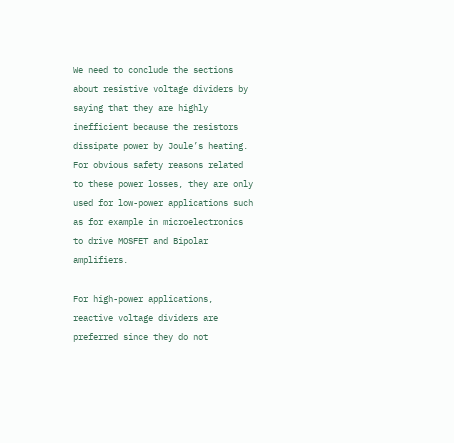We need to conclude the sections about resistive voltage dividers by saying that they are highly inefficient because the resistors dissipate power by Joule’s heating. For obvious safety reasons related to these power losses, they are only used for low-power applications such as for example in microelectronics to drive MOSFET and Bipolar amplifiers.

For high-power applications, reactive voltage dividers are preferred since they do not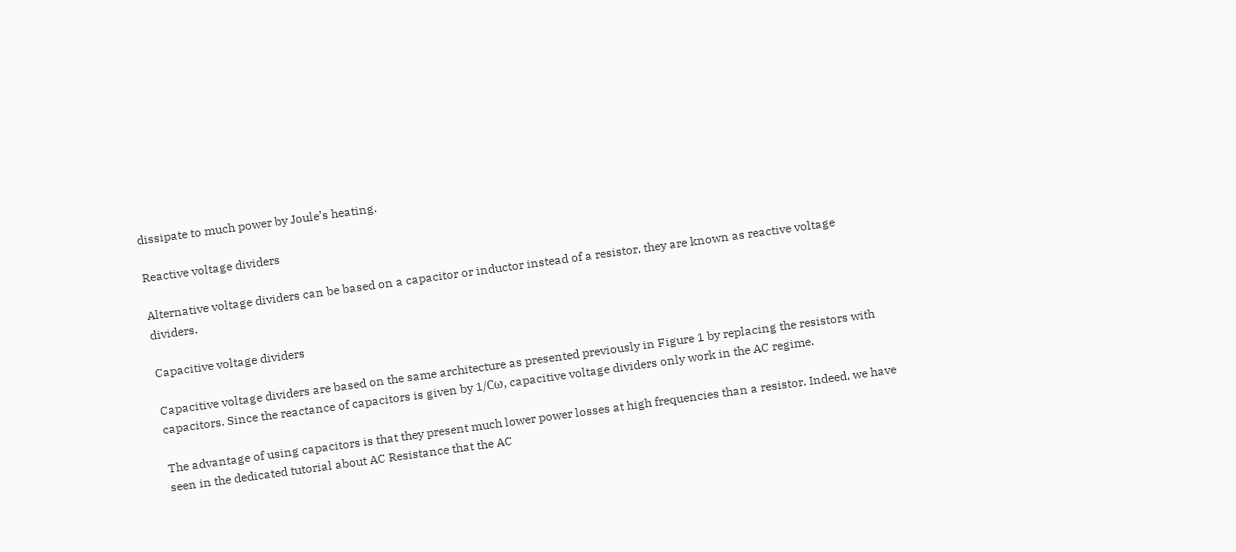dissipate to much power by Joule’s heating.

Reactive voltage dividers

Alternative voltage dividers can be based on a capacitor or inductor instead of a resistor, they are known as reactive voltage dividers.

Capacitive voltage dividers

Capacitive voltage dividers are based on the same architecture as presented previously in Figure 1 by replacing the resistors with capacitors. Since the reactance of capacitors is given by 1/Cω, capacitive voltage dividers only work in the AC regime.

The advantage of using capacitors is that they present much lower power losses at high frequencies than a resistor. Indeed, we have seen in the dedicated tutorial about AC Resistance that the AC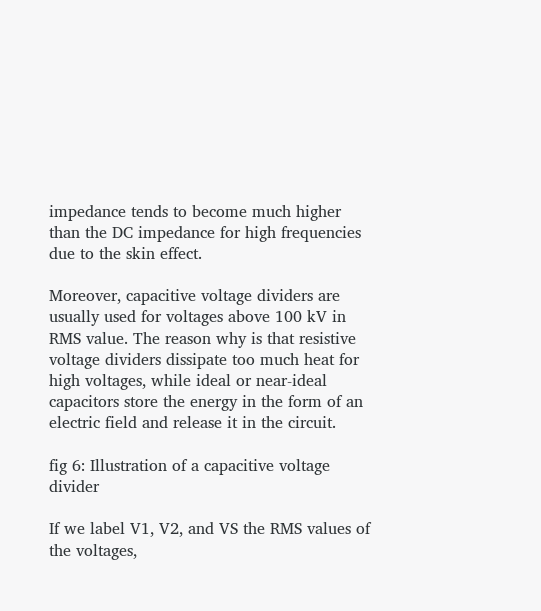impedance tends to become much higher than the DC impedance for high frequencies due to the skin effect.

Moreover, capacitive voltage dividers are usually used for voltages above 100 kV in RMS value. The reason why is that resistive voltage dividers dissipate too much heat for high voltages, while ideal or near-ideal capacitors store the energy in the form of an electric field and release it in the circuit.

fig 6: Illustration of a capacitive voltage divider

If we label V1, V2, and VS the RMS values of the voltages,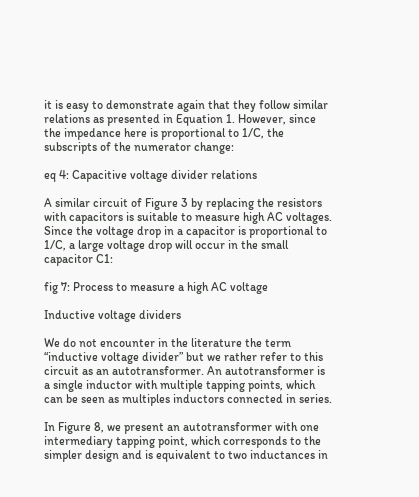it is easy to demonstrate again that they follow similar relations as presented in Equation 1. However, since the impedance here is proportional to 1/C, the subscripts of the numerator change:

eq 4: Capacitive voltage divider relations

A similar circuit of Figure 3 by replacing the resistors with capacitors is suitable to measure high AC voltages. Since the voltage drop in a capacitor is proportional to 1/C, a large voltage drop will occur in the small capacitor C1:

fig 7: Process to measure a high AC voltage

Inductive voltage dividers

We do not encounter in the literature the term “inductive voltage divider” but we rather refer to this circuit as an autotransformer. An autotransformer is a single inductor with multiple tapping points, which can be seen as multiples inductors connected in series.

In Figure 8, we present an autotransformer with one intermediary tapping point, which corresponds to the simpler design and is equivalent to two inductances in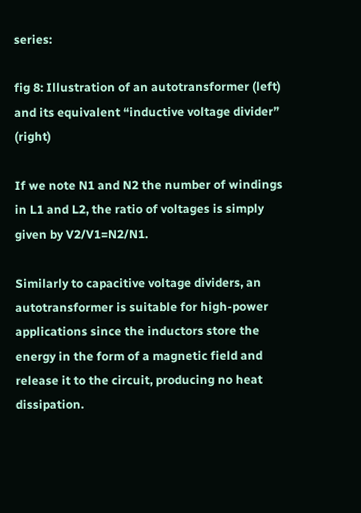series:

fig 8: Illustration of an autotransformer (left) and its equivalent “inductive voltage divider” (right)

If we note N1 and N2 the number of windings in L1 and L2, the ratio of voltages is simply given by V2/V1=N2/N1.

Similarly to capacitive voltage dividers, an autotransformer is suitable for high-power applications since the inductors store the energy in the form of a magnetic field and release it to the circuit, producing no heat dissipation.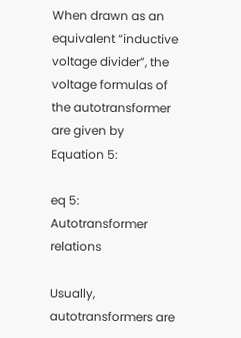When drawn as an equivalent “inductive voltage divider”, the voltage formulas of the autotransformer are given by Equation 5:

eq 5: Autotransformer relations

Usually, autotransformers are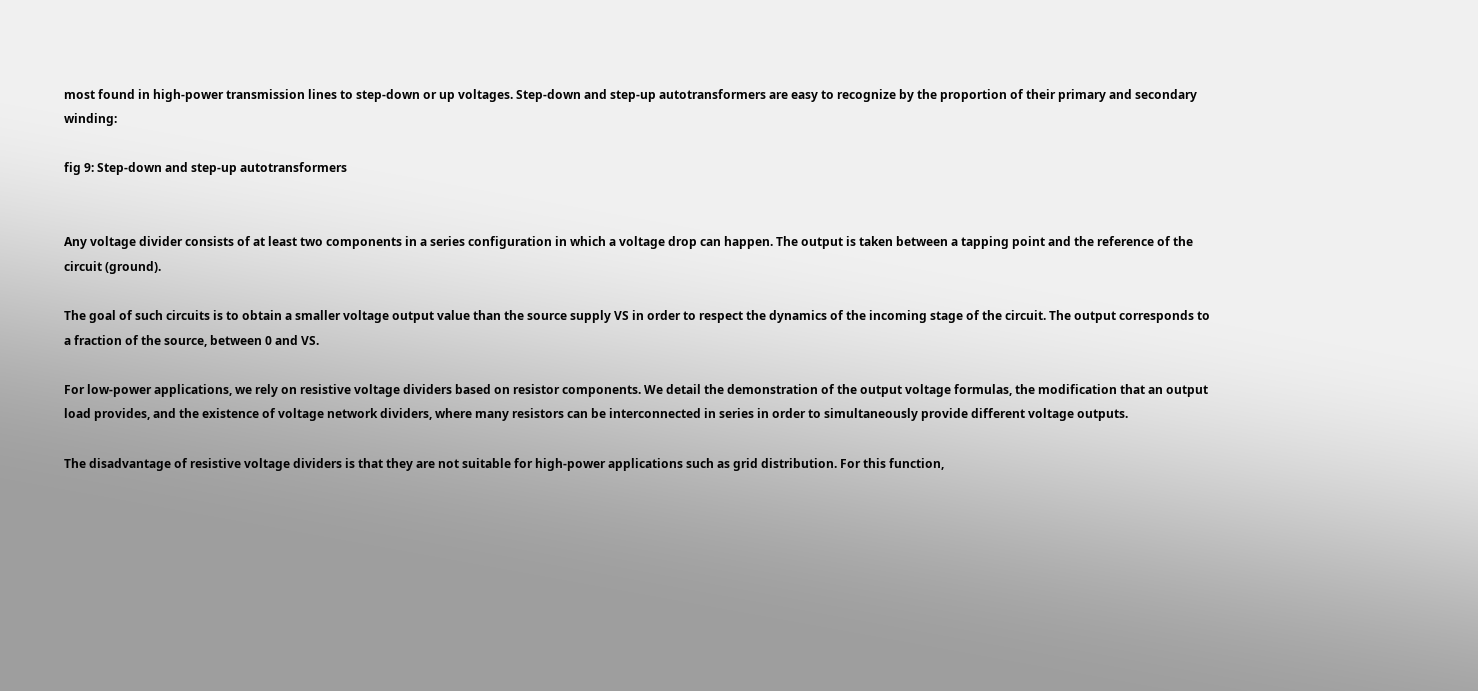most found in high-power transmission lines to step-down or up voltages. Step-down and step-up autotransformers are easy to recognize by the proportion of their primary and secondary winding:

fig 9: Step-down and step-up autotransformers


Any voltage divider consists of at least two components in a series configuration in which a voltage drop can happen. The output is taken between a tapping point and the reference of the circuit (ground).

The goal of such circuits is to obtain a smaller voltage output value than the source supply VS in order to respect the dynamics of the incoming stage of the circuit. The output corresponds to a fraction of the source, between 0 and VS.

For low-power applications, we rely on resistive voltage dividers based on resistor components. We detail the demonstration of the output voltage formulas, the modification that an output load provides, and the existence of voltage network dividers, where many resistors can be interconnected in series in order to simultaneously provide different voltage outputs.

The disadvantage of resistive voltage dividers is that they are not suitable for high-power applications such as grid distribution. For this function,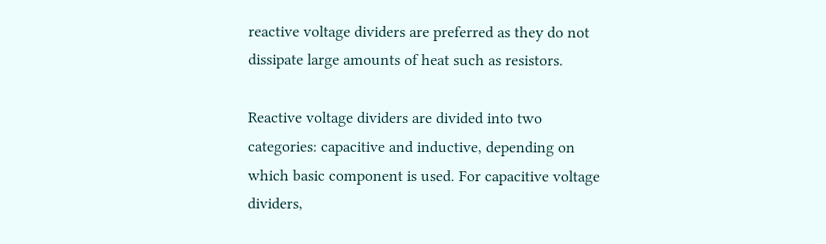reactive voltage dividers are preferred as they do not dissipate large amounts of heat such as resistors.

Reactive voltage dividers are divided into two categories: capacitive and inductive, depending on which basic component is used. For capacitive voltage dividers,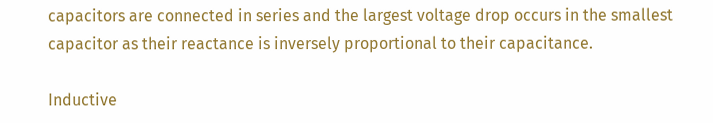capacitors are connected in series and the largest voltage drop occurs in the smallest capacitor as their reactance is inversely proportional to their capacitance.

Inductive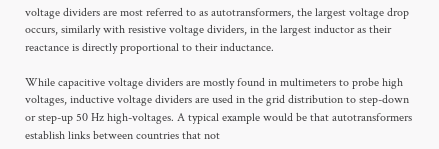voltage dividers are most referred to as autotransformers, the largest voltage drop occurs, similarly with resistive voltage dividers, in the largest inductor as their reactance is directly proportional to their inductance.

While capacitive voltage dividers are mostly found in multimeters to probe high voltages, inductive voltage dividers are used in the grid distribution to step-down or step-up 50 Hz high-voltages. A typical example would be that autotransformers establish links between countries that not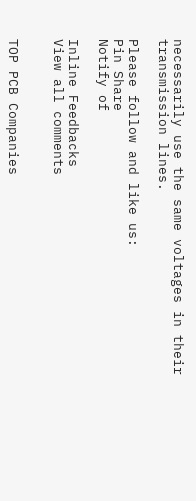necessarily use the same voltages in their transmission lines.

Please follow and like us:
Pin Share
Notify of

Inline Feedbacks
View all comments


TOP PCB Companies